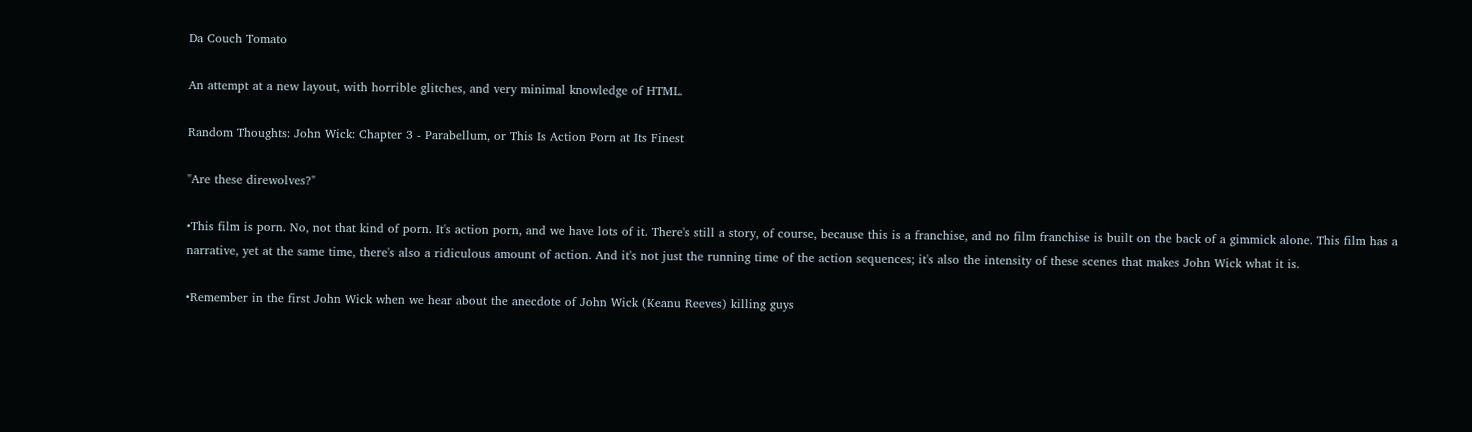Da Couch Tomato

An attempt at a new layout, with horrible glitches, and very minimal knowledge of HTML.

Random Thoughts: John Wick: Chapter 3 - Parabellum, or This Is Action Porn at Its Finest

"Are these direwolves?"

•This film is porn. No, not that kind of porn. It's action porn, and we have lots of it. There's still a story, of course, because this is a franchise, and no film franchise is built on the back of a gimmick alone. This film has a narrative, yet at the same time, there's also a ridiculous amount of action. And it's not just the running time of the action sequences; it's also the intensity of these scenes that makes John Wick what it is.

•Remember in the first John Wick when we hear about the anecdote of John Wick (Keanu Reeves) killing guys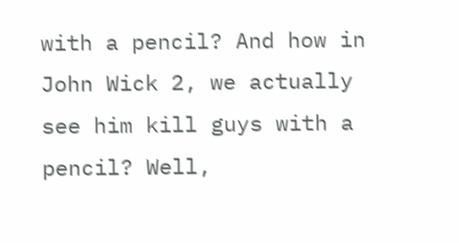with a pencil? And how in John Wick 2, we actually see him kill guys with a pencil? Well,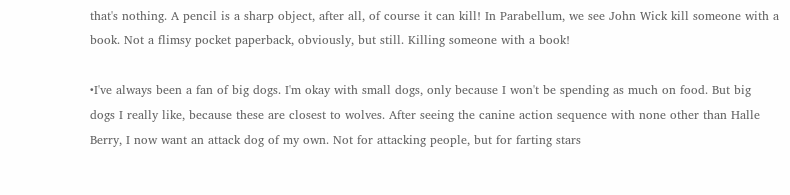that's nothing. A pencil is a sharp object, after all, of course it can kill! In Parabellum, we see John Wick kill someone with a book. Not a flimsy pocket paperback, obviously, but still. Killing someone with a book!

•I've always been a fan of big dogs. I'm okay with small dogs, only because I won't be spending as much on food. But big dogs I really like, because these are closest to wolves. After seeing the canine action sequence with none other than Halle Berry, I now want an attack dog of my own. Not for attacking people, but for farting stars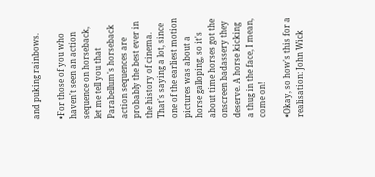and puking rainbows.

•For those of you who haven't seen an action sequence on horseback, let me tell you that Parabellum's horseback action sequences are probably the best ever in the history of cinema. That's saying a lot, since one of the earliest motion pictures was about a horse galloping, so it's about time horses got the onscreen badassery they deserve. A horse kicking a thug in the face, I mean, come on!

•Okay, so how's this for a realisation: John Wick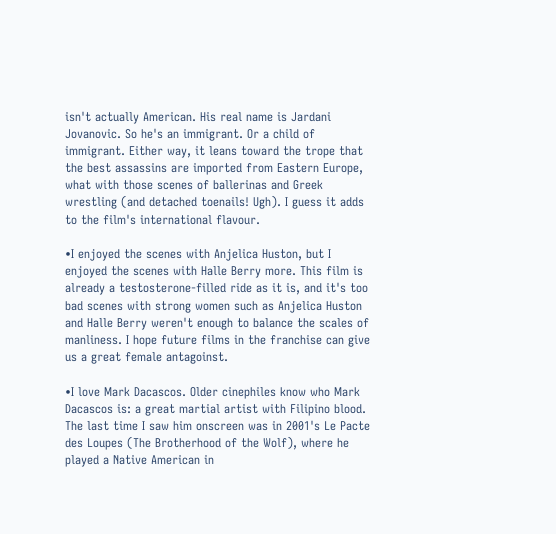isn't actually American. His real name is Jardani Jovanovic. So he's an immigrant. Or a child of immigrant. Either way, it leans toward the trope that the best assassins are imported from Eastern Europe, what with those scenes of ballerinas and Greek wrestling (and detached toenails! Ugh). I guess it adds to the film's international flavour.

•I enjoyed the scenes with Anjelica Huston, but I enjoyed the scenes with Halle Berry more. This film is already a testosterone-filled ride as it is, and it's too bad scenes with strong women such as Anjelica Huston and Halle Berry weren't enough to balance the scales of manliness. I hope future films in the franchise can give us a great female antagoinst.

•I love Mark Dacascos. Older cinephiles know who Mark Dacascos is: a great martial artist with Filipino blood. The last time I saw him onscreen was in 2001's Le Pacte des Loupes (The Brotherhood of the Wolf), where he played a Native American in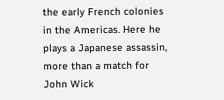the early French colonies in the Americas. Here he plays a Japanese assassin, more than a match for John Wick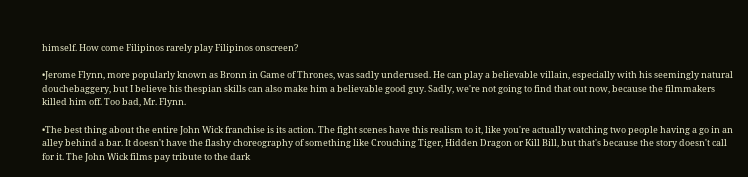himself. How come Filipinos rarely play Filipinos onscreen?

•Jerome Flynn, more popularly known as Bronn in Game of Thrones, was sadly underused. He can play a believable villain, especially with his seemingly natural douchebaggery, but I believe his thespian skills can also make him a believable good guy. Sadly, we're not going to find that out now, because the filmmakers killed him off. Too bad, Mr. Flynn.

•The best thing about the entire John Wick franchise is its action. The fight scenes have this realism to it, like you're actually watching two people having a go in an alley behind a bar. It doesn't have the flashy choreography of something like Crouching Tiger, Hidden Dragon or Kill Bill, but that's because the story doesn't call for it. The John Wick films pay tribute to the dark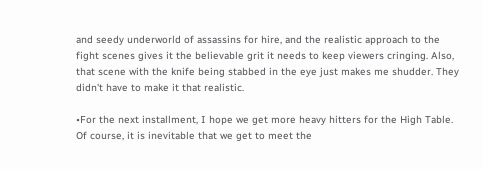and seedy underworld of assassins for hire, and the realistic approach to the fight scenes gives it the believable grit it needs to keep viewers cringing. Also, that scene with the knife being stabbed in the eye just makes me shudder. They didn't have to make it that realistic.

•For the next installment, I hope we get more heavy hitters for the High Table. Of course, it is inevitable that we get to meet the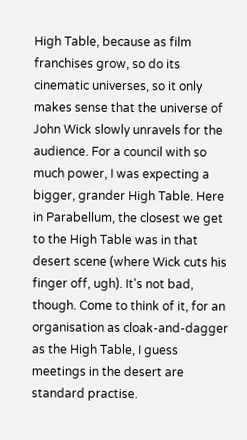High Table, because as film franchises grow, so do its cinematic universes, so it only makes sense that the universe of John Wick slowly unravels for the audience. For a council with so much power, I was expecting a bigger, grander High Table. Here in Parabellum, the closest we get to the High Table was in that desert scene (where Wick cuts his finger off, ugh). It's not bad, though. Come to think of it, for an organisation as cloak-and-dagger as the High Table, I guess meetings in the desert are standard practise.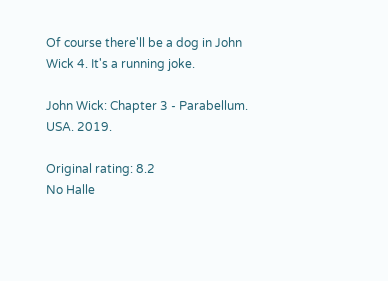Of course there'll be a dog in John Wick 4. It's a running joke.

John Wick: Chapter 3 - Parabellum. USA. 2019.

Original rating: 8.2
No Halle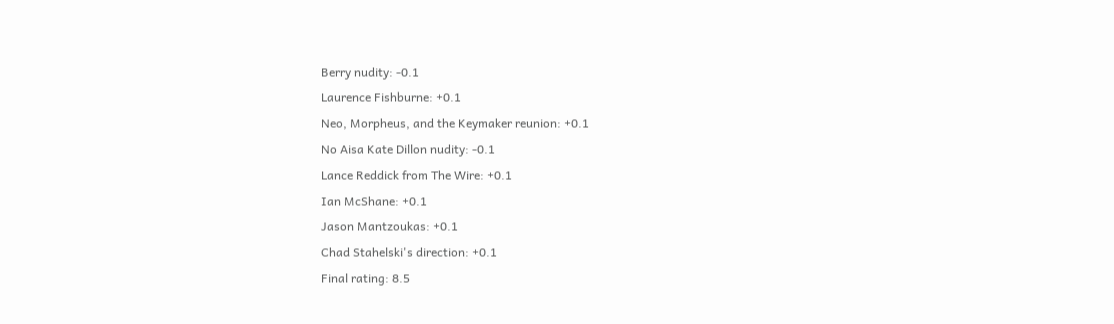Berry nudity: -0.1
Laurence Fishburne: +0.1
Neo, Morpheus, and the Keymaker reunion: +0.1
No Aisa Kate Dillon nudity: -0.1
Lance Reddick from The Wire: +0.1
Ian McShane: +0.1
Jason Mantzoukas: +0.1
Chad Stahelski's direction: +0.1
Final rating: 8.5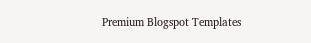Premium Blogspot Templates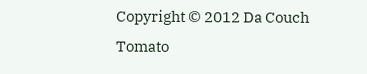Copyright © 2012 Da Couch Tomato